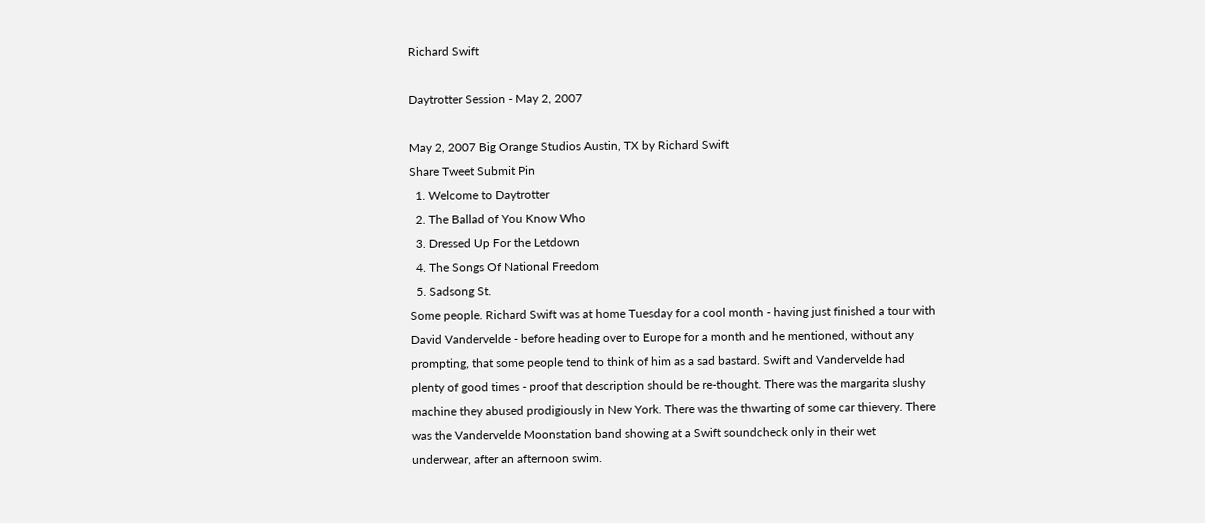Richard Swift

Daytrotter Session - May 2, 2007

May 2, 2007 Big Orange Studios Austin, TX by Richard Swift
Share Tweet Submit Pin
  1. Welcome to Daytrotter
  2. The Ballad of You Know Who
  3. Dressed Up For the Letdown
  4. The Songs Of National Freedom
  5. Sadsong St.
Some people. Richard Swift was at home Tuesday for a cool month - having just finished a tour with David Vandervelde - before heading over to Europe for a month and he mentioned, without any prompting, that some people tend to think of him as a sad bastard. Swift and Vandervelde had plenty of good times - proof that description should be re-thought. There was the margarita slushy machine they abused prodigiously in New York. There was the thwarting of some car thievery. There was the Vandervelde Moonstation band showing at a Swift soundcheck only in their wet underwear, after an afternoon swim.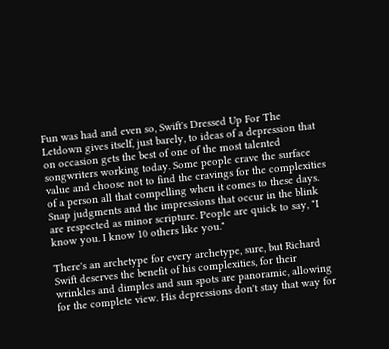Fun was had and even so, Swift's Dressed Up For The Letdown gives itself, just barely, to ideas of a depression that on occasion gets the best of one of the most talented songwriters working today. Some people crave the surface value and choose not to find the cravings for the complexities of a person all that compelling when it comes to these days. Snap judgments and the impressions that occur in the blink are respected as minor scripture. People are quick to say, "I know you. I know 10 others like you."

There's an archetype for every archetype, sure, but Richard Swift deserves the benefit of his complexities, for their wrinkles and dimples and sun spots are panoramic, allowing for the complete view. His depressions don't stay that way for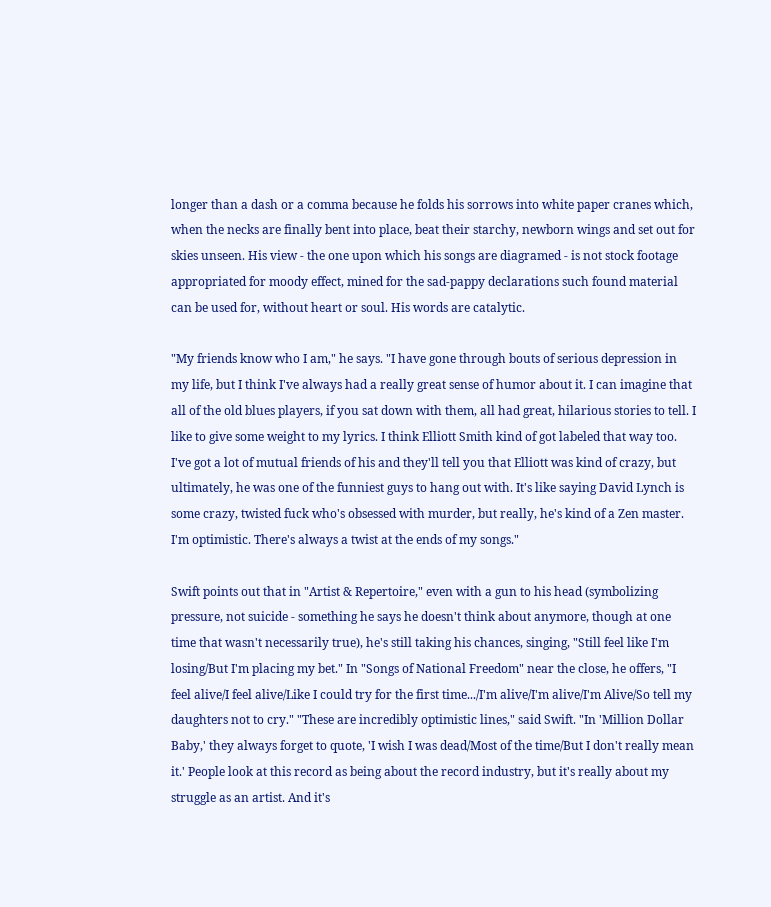longer than a dash or a comma because he folds his sorrows into white paper cranes which, when the necks are finally bent into place, beat their starchy, newborn wings and set out for skies unseen. His view - the one upon which his songs are diagramed - is not stock footage appropriated for moody effect, mined for the sad-pappy declarations such found material can be used for, without heart or soul. His words are catalytic.

"My friends know who I am," he says. "I have gone through bouts of serious depression in my life, but I think I've always had a really great sense of humor about it. I can imagine that all of the old blues players, if you sat down with them, all had great, hilarious stories to tell. I like to give some weight to my lyrics. I think Elliott Smith kind of got labeled that way too. I've got a lot of mutual friends of his and they'll tell you that Elliott was kind of crazy, but ultimately, he was one of the funniest guys to hang out with. It's like saying David Lynch is some crazy, twisted fuck who's obsessed with murder, but really, he's kind of a Zen master. I'm optimistic. There's always a twist at the ends of my songs."

Swift points out that in "Artist & Repertoire," even with a gun to his head (symbolizing pressure, not suicide - something he says he doesn't think about anymore, though at one time that wasn't necessarily true), he's still taking his chances, singing, "Still feel like I'm losing/But I'm placing my bet." In "Songs of National Freedom" near the close, he offers, "I feel alive/I feel alive/Like I could try for the first time.../I'm alive/I'm alive/I'm Alive/So tell my daughters not to cry." "These are incredibly optimistic lines," said Swift. "In 'Million Dollar Baby,' they always forget to quote, 'I wish I was dead/Most of the time/But I don't really mean it.' People look at this record as being about the record industry, but it's really about my struggle as an artist. And it's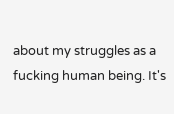about my struggles as a fucking human being. It's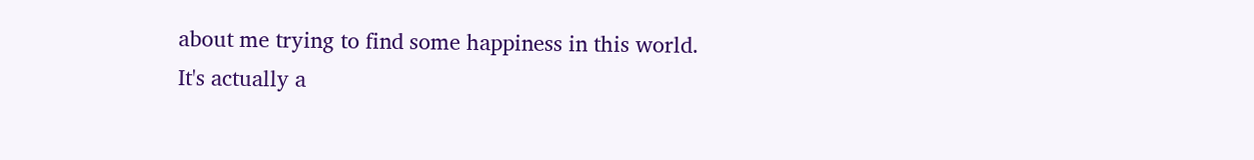about me trying to find some happiness in this world. It's actually a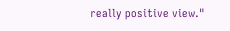really positive view."